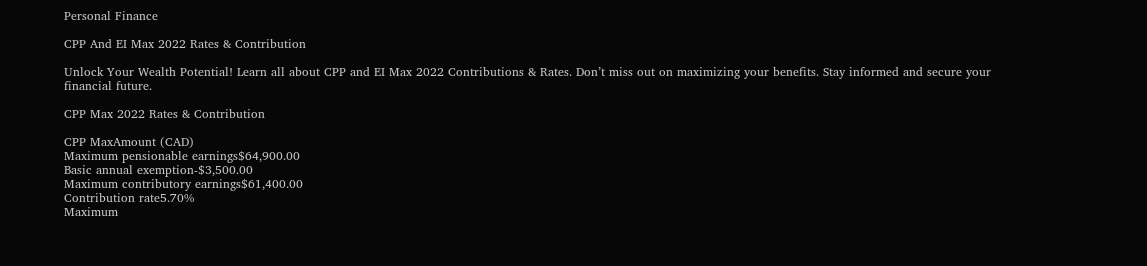Personal Finance

CPP And EI Max 2022 Rates & Contribution

Unlock Your Wealth Potential! Learn all about CPP and EI Max 2022 Contributions & Rates. Don’t miss out on maximizing your benefits. Stay informed and secure your financial future.

CPP Max 2022 Rates & Contribution

CPP MaxAmount (CAD)
Maximum pensionable earnings$64,900.00
Basic annual exemption-$3,500.00
Maximum contributory earnings$61,400.00
Contribution rate5.70%
Maximum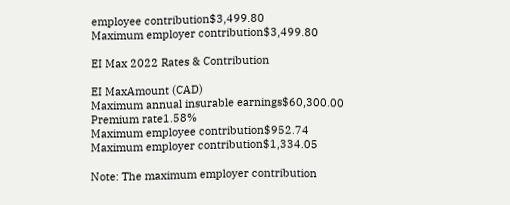employee contribution$3,499.80
Maximum employer contribution$3,499.80

EI Max 2022 Rates & Contribution

EI MaxAmount (CAD)
Maximum annual insurable earnings$60,300.00
Premium rate1.58%
Maximum employee contribution$952.74
Maximum employer contribution$1,334.05

Note: The maximum employer contribution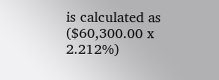is calculated as ($60,300.00 x 2.212%)